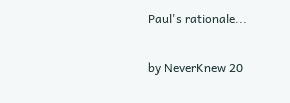Paul's rationale...

by NeverKnew 20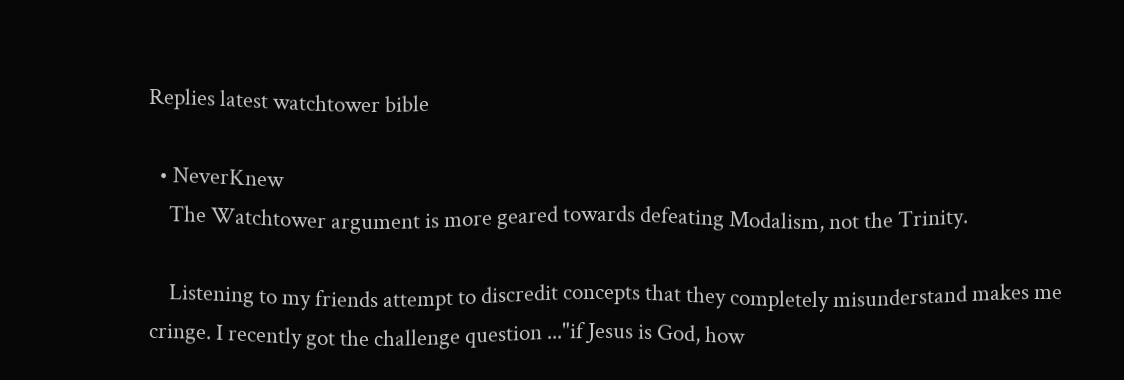Replies latest watchtower bible

  • NeverKnew
    The Watchtower argument is more geared towards defeating Modalism, not the Trinity.

    Listening to my friends attempt to discredit concepts that they completely misunderstand makes me cringe. I recently got the challenge question ..."if Jesus is God, how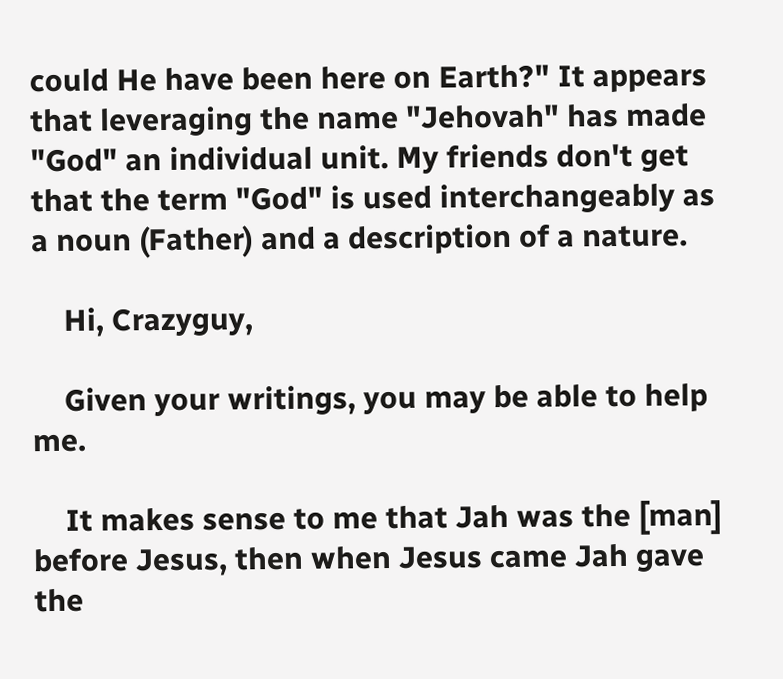could He have been here on Earth?" It appears that leveraging the name "Jehovah" has made "God" an individual unit. My friends don't get that the term "God" is used interchangeably as a noun (Father) and a description of a nature.

    Hi, Crazyguy,

    Given your writings, you may be able to help me.

    It makes sense to me that Jah was the [man] before Jesus, then when Jesus came Jah gave the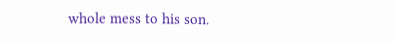whole mess to his son.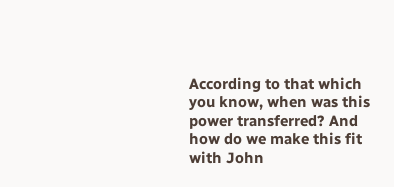According to that which you know, when was this power transferred? And how do we make this fit with John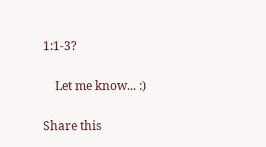1:1-3?

    Let me know... :)

Share this